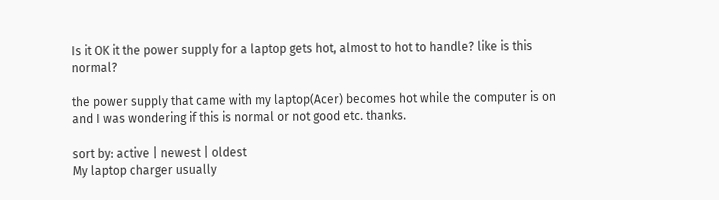Is it OK it the power supply for a laptop gets hot, almost to hot to handle? like is this normal?

the power supply that came with my laptop(Acer) becomes hot while the computer is on and I was wondering if this is normal or not good etc. thanks.

sort by: active | newest | oldest
My laptop charger usually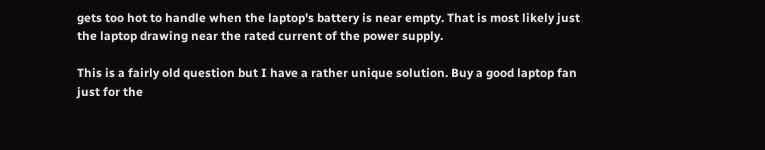gets too hot to handle when the laptop's battery is near empty. That is most likely just the laptop drawing near the rated current of the power supply.

This is a fairly old question but I have a rather unique solution. Buy a good laptop fan just for the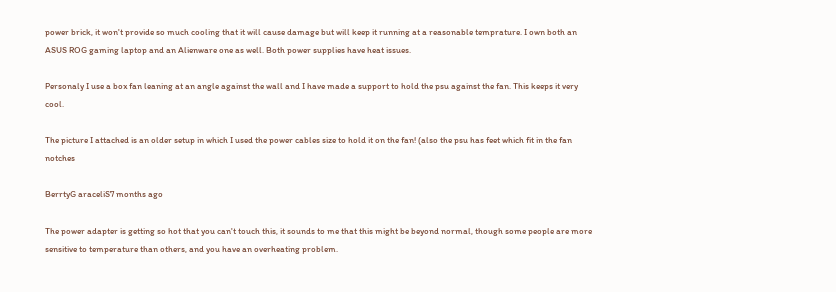power brick, it won't provide so much cooling that it will cause damage but will keep it running at a reasonable temprature. I own both an ASUS ROG gaming laptop and an Alienware one as well. Both power supplies have heat issues.

Personaly I use a box fan leaning at an angle against the wall and I have made a support to hold the psu against the fan. This keeps it very cool.

The picture I attached is an older setup in which I used the power cables size to hold it on the fan! (also the psu has feet which fit in the fan notches

BerrtyG araceliS7 months ago

The power adapter is getting so hot that you can't touch this, it sounds to me that this might be beyond normal, though some people are more sensitive to temperature than others, and you have an overheating problem.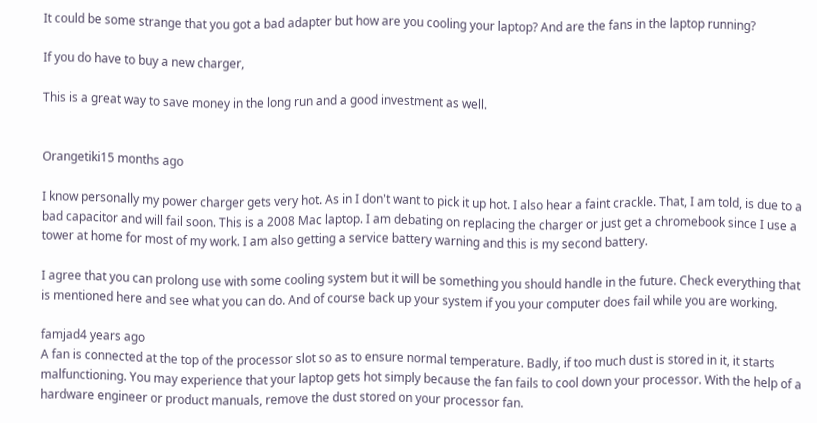It could be some strange that you got a bad adapter but how are you cooling your laptop? And are the fans in the laptop running?

If you do have to buy a new charger,

This is a great way to save money in the long run and a good investment as well.


Orangetiki15 months ago

I know personally my power charger gets very hot. As in I don't want to pick it up hot. I also hear a faint crackle. That, I am told, is due to a bad capacitor and will fail soon. This is a 2008 Mac laptop. I am debating on replacing the charger or just get a chromebook since I use a tower at home for most of my work. I am also getting a service battery warning and this is my second battery.

I agree that you can prolong use with some cooling system but it will be something you should handle in the future. Check everything that is mentioned here and see what you can do. And of course back up your system if you your computer does fail while you are working.

famjad4 years ago
A fan is connected at the top of the processor slot so as to ensure normal temperature. Badly, if too much dust is stored in it, it starts malfunctioning. You may experience that your laptop gets hot simply because the fan fails to cool down your processor. With the help of a hardware engineer or product manuals, remove the dust stored on your processor fan.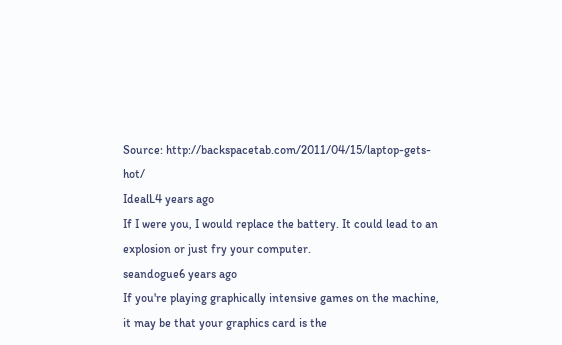Source: http://backspacetab.com/2011/04/15/laptop-gets-hot/
IdealL4 years ago
If I were you, I would replace the battery. It could lead to an explosion or just fry your computer.
seandogue6 years ago
If you're playing graphically intensive games on the machine, it may be that your graphics card is the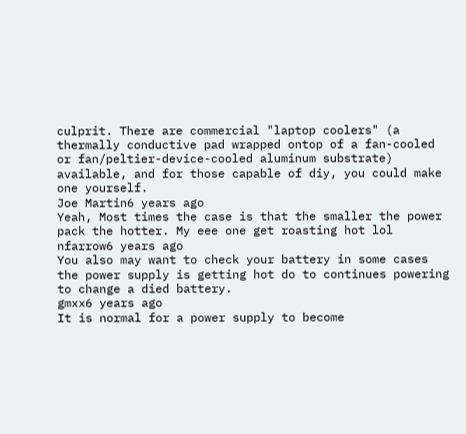culprit. There are commercial "laptop coolers" (a thermally conductive pad wrapped ontop of a fan-cooled or fan/peltier-device-cooled aluminum substrate) available, and for those capable of diy, you could make one yourself.
Joe Martin6 years ago
Yeah, Most times the case is that the smaller the power pack the hotter. My eee one get roasting hot lol
nfarrow6 years ago
You also may want to check your battery in some cases the power supply is getting hot do to continues powering to change a died battery.
gmxx6 years ago
It is normal for a power supply to become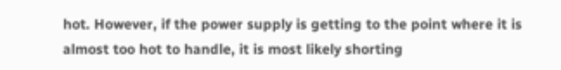hot. However, if the power supply is getting to the point where it is almost too hot to handle, it is most likely shorting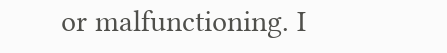or malfunctioning. I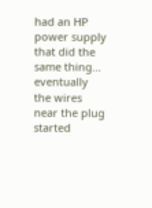had an HP power supply that did the same thing... eventually the wires near the plug started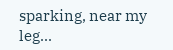sparking, near my leg...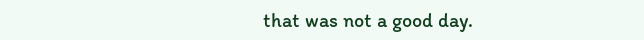that was not a good day.